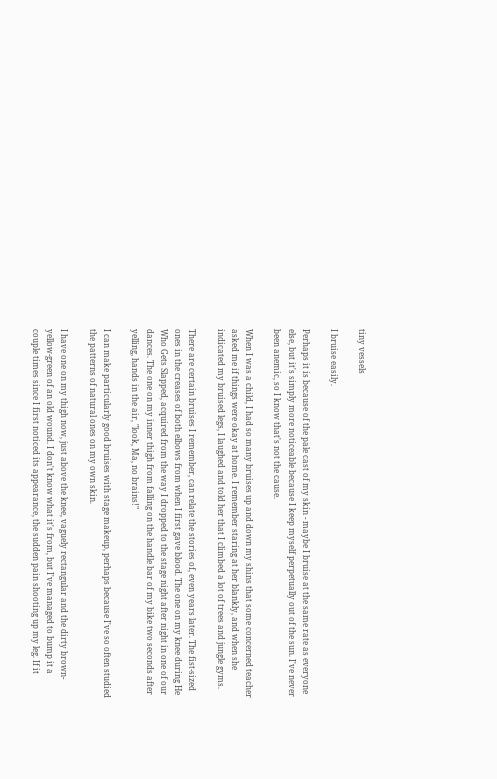tiny vessels

I bruise easily.

Perhaps it is because of the pale cast of my skin - maybe I bruise at the same rate as everyone else, but it's simply more noticeable because I keep myself perpetually out of the sun. I've never been anemic, so I know that's not the cause.

When I was a child, I had so many bruises up and down my shins that some concerned teacher asked me if things were okay at home. I remember staring at her blankly, and when she indicated my bruised legs, I laughed and told her that I climbed a lot of trees and jungle gyms.

There are certain bruises I remember, can relate the stories of, even years later. The fist-sized ones in the creases of both elbows from when I first gave blood. The one on my knee during He Who Gets Slapped, acquired from the way I dropped to the stage night after night in one of our dances. The one on my inner thigh from falling on the handle bar of my bike two seconds after yelling, hands in the air, "look, Ma, no brains!"

I can make particularly good bruises with stage makeup, perhaps because I've so often studied the patterns of natural ones on my own skin.

I have one on my thigh now, just above the knee, vaguely rectangular and the dirty brown-yellow-green of an old wound. I don't know what it's from, but I've managed to bump it a couple times since I first noticed its appearance, the sudden pain shooting up my leg. If it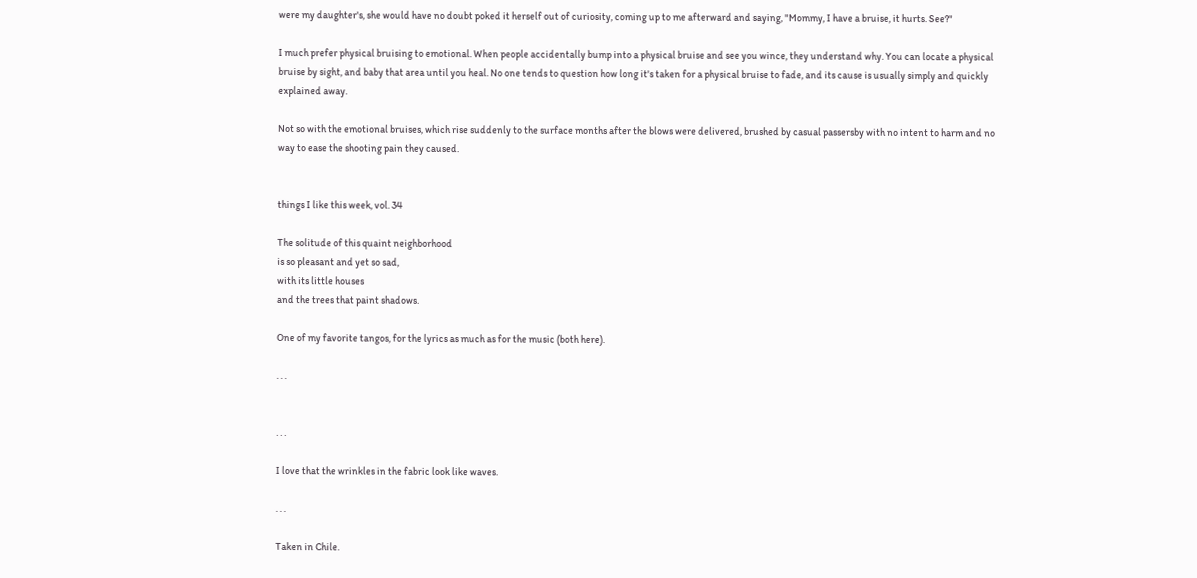were my daughter's, she would have no doubt poked it herself out of curiosity, coming up to me afterward and saying, "Mommy, I have a bruise, it hurts. See?"

I much prefer physical bruising to emotional. When people accidentally bump into a physical bruise and see you wince, they understand why. You can locate a physical bruise by sight, and baby that area until you heal. No one tends to question how long it's taken for a physical bruise to fade, and its cause is usually simply and quickly explained away.

Not so with the emotional bruises, which rise suddenly to the surface months after the blows were delivered, brushed by casual passersby with no intent to harm and no way to ease the shooting pain they caused.


things I like this week, vol. 34

The solitude of this quaint neighborhood
is so pleasant and yet so sad,
with its little houses
and the trees that paint shadows.

One of my favorite tangos, for the lyrics as much as for the music (both here).

. . .


. . .

I love that the wrinkles in the fabric look like waves.

. . .

Taken in Chile.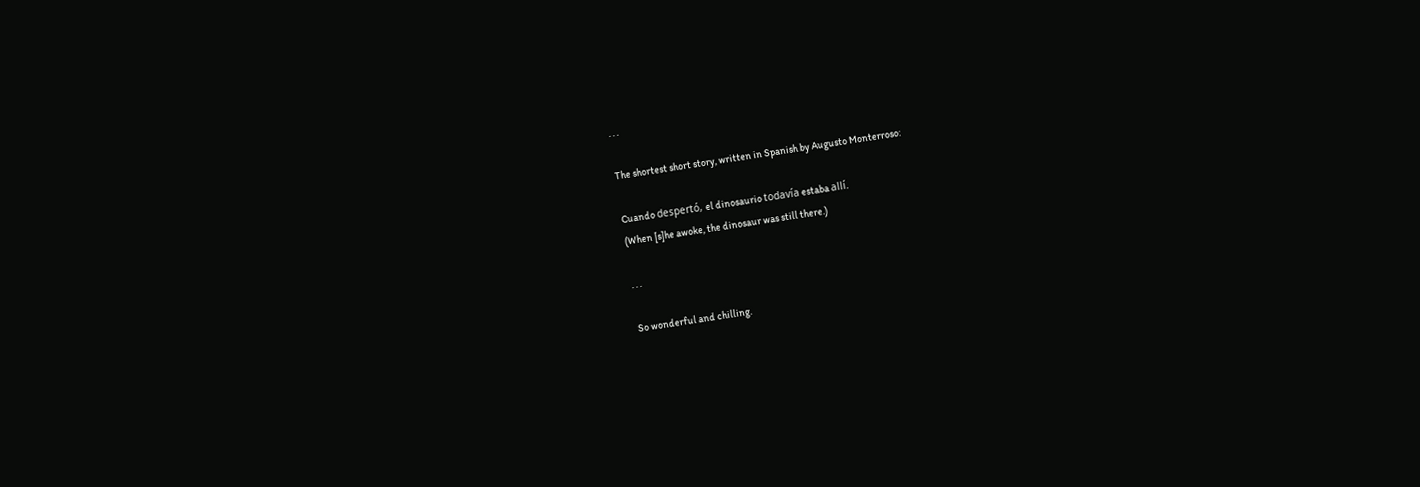. . .

The shortest short story, written in Spanish by Augusto Monterroso:

Cuando despertó, el dinosaurio todavía estaba allí.
(When [s]he awoke, the dinosaur was still there.)

. . .

So wonderful and chilling.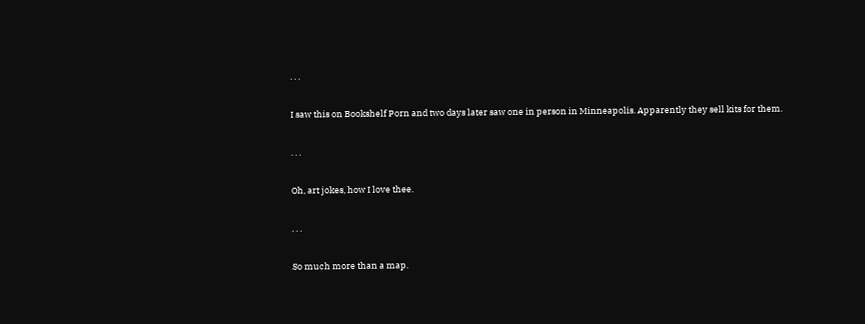. . .

I saw this on Bookshelf Porn and two days later saw one in person in Minneapolis. Apparently they sell kits for them.

. . .

Oh, art jokes, how I love thee.

. . .

So much more than a map.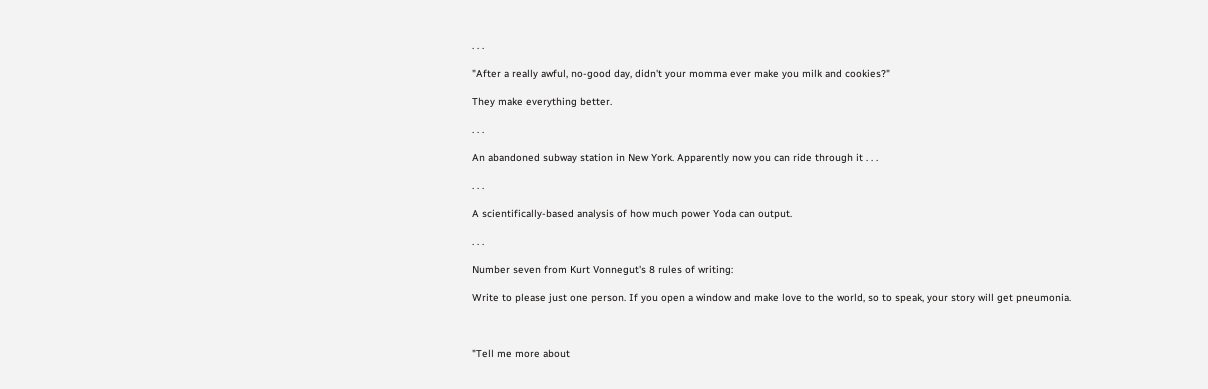. . .

"After a really awful, no-good day, didn't your momma ever make you milk and cookies?"

They make everything better.

. . .

An abandoned subway station in New York. Apparently now you can ride through it . . .

. . .

A scientifically-based analysis of how much power Yoda can output.

. . .

Number seven from Kurt Vonnegut's 8 rules of writing:

Write to please just one person. If you open a window and make love to the world, so to speak, your story will get pneumonia.



"Tell me more about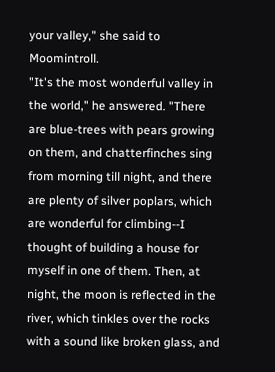your valley," she said to Moomintroll.
"It's the most wonderful valley in the world," he answered. "There are blue-trees with pears growing on them, and chatterfinches sing from morning till night, and there are plenty of silver poplars, which are wonderful for climbing--I thought of building a house for myself in one of them. Then, at night, the moon is reflected in the river, which tinkles over the rocks with a sound like broken glass, and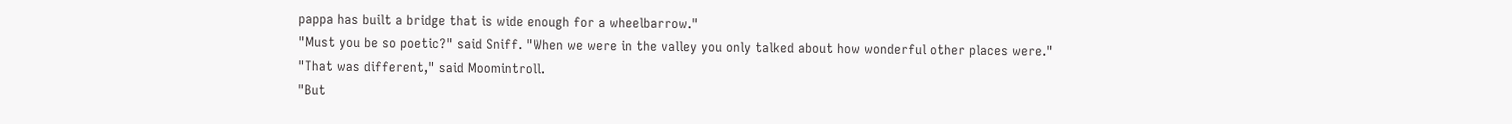pappa has built a bridge that is wide enough for a wheelbarrow."
"Must you be so poetic?" said Sniff. "When we were in the valley you only talked about how wonderful other places were."
"That was different," said Moomintroll.
"But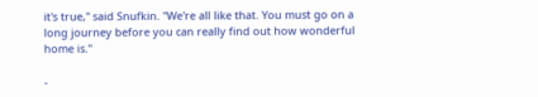it's true," said Snufkin. "We're all like that. You must go on a long journey before you can really find out how wonderful home is."

-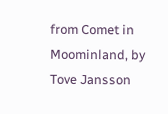from Comet in Moominland, by Tove Jansson